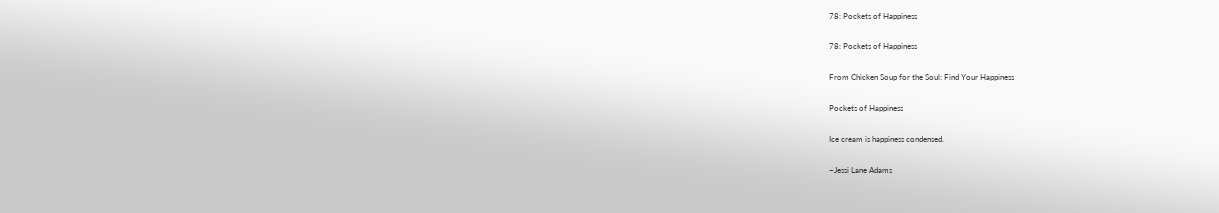78: Pockets of Happiness

78: Pockets of Happiness

From Chicken Soup for the Soul: Find Your Happiness

Pockets of Happiness

Ice cream is happiness condensed.

~Jessi Lane Adams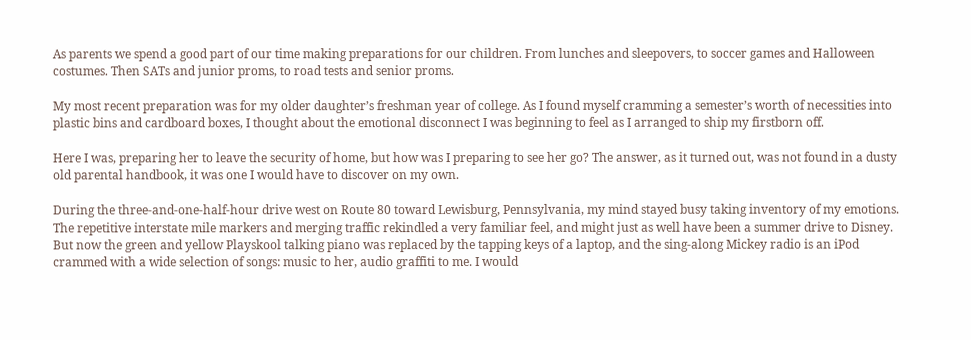As parents we spend a good part of our time making preparations for our children. From lunches and sleepovers, to soccer games and Halloween costumes. Then SATs and junior proms, to road tests and senior proms.

My most recent preparation was for my older daughter’s freshman year of college. As I found myself cramming a semester’s worth of necessities into plastic bins and cardboard boxes, I thought about the emotional disconnect I was beginning to feel as I arranged to ship my firstborn off.

Here I was, preparing her to leave the security of home, but how was I preparing to see her go? The answer, as it turned out, was not found in a dusty old parental handbook, it was one I would have to discover on my own.

During the three-and-one-half-hour drive west on Route 80 toward Lewisburg, Pennsylvania, my mind stayed busy taking inventory of my emotions. The repetitive interstate mile markers and merging traffic rekindled a very familiar feel, and might just as well have been a summer drive to Disney. But now the green and yellow Playskool talking piano was replaced by the tapping keys of a laptop, and the sing-along Mickey radio is an iPod crammed with a wide selection of songs: music to her, audio graffiti to me. I would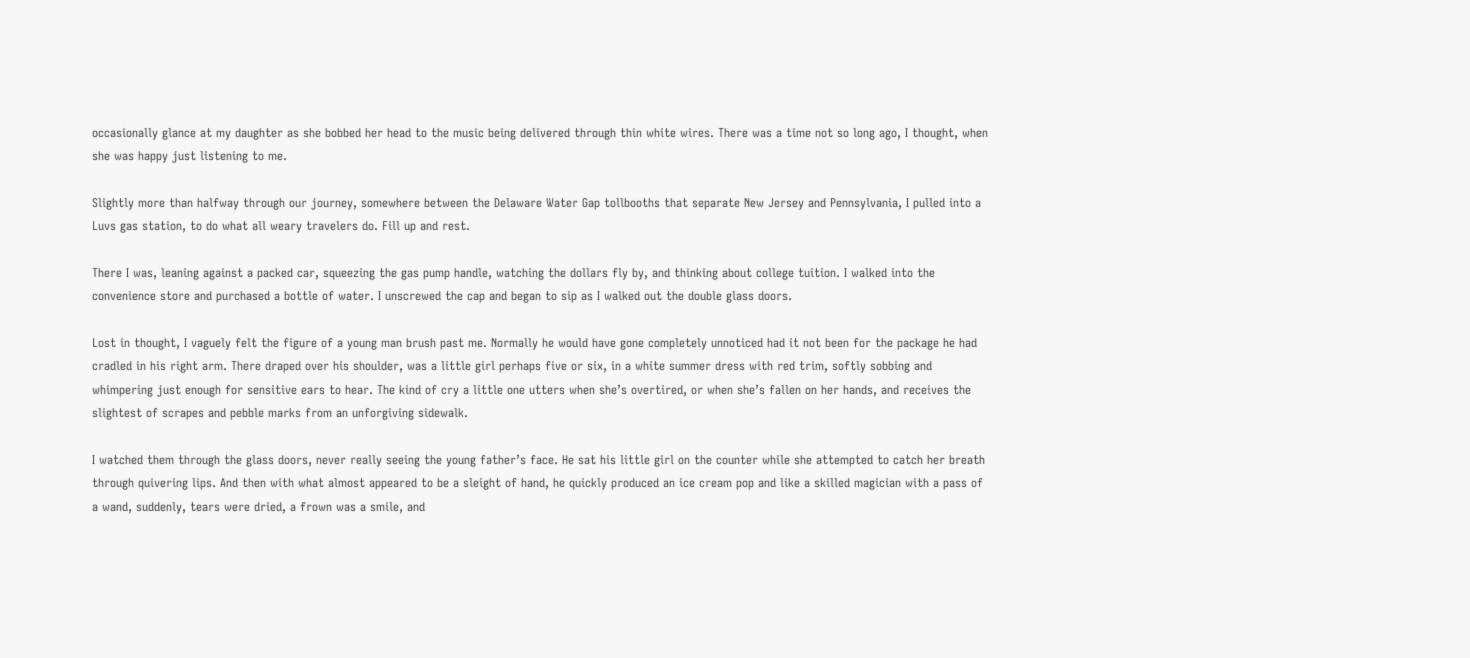occasionally glance at my daughter as she bobbed her head to the music being delivered through thin white wires. There was a time not so long ago, I thought, when she was happy just listening to me.

Slightly more than halfway through our journey, somewhere between the Delaware Water Gap tollbooths that separate New Jersey and Pennsylvania, I pulled into a Luvs gas station, to do what all weary travelers do. Fill up and rest.

There I was, leaning against a packed car, squeezing the gas pump handle, watching the dollars fly by, and thinking about college tuition. I walked into the convenience store and purchased a bottle of water. I unscrewed the cap and began to sip as I walked out the double glass doors.

Lost in thought, I vaguely felt the figure of a young man brush past me. Normally he would have gone completely unnoticed had it not been for the package he had cradled in his right arm. There draped over his shoulder, was a little girl perhaps five or six, in a white summer dress with red trim, softly sobbing and whimpering just enough for sensitive ears to hear. The kind of cry a little one utters when she’s overtired, or when she’s fallen on her hands, and receives the slightest of scrapes and pebble marks from an unforgiving sidewalk.

I watched them through the glass doors, never really seeing the young father’s face. He sat his little girl on the counter while she attempted to catch her breath through quivering lips. And then with what almost appeared to be a sleight of hand, he quickly produced an ice cream pop and like a skilled magician with a pass of a wand, suddenly, tears were dried, a frown was a smile, and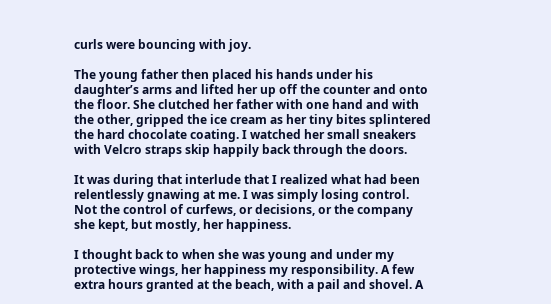curls were bouncing with joy.

The young father then placed his hands under his daughter’s arms and lifted her up off the counter and onto the floor. She clutched her father with one hand and with the other, gripped the ice cream as her tiny bites splintered the hard chocolate coating. I watched her small sneakers with Velcro straps skip happily back through the doors.

It was during that interlude that I realized what had been relentlessly gnawing at me. I was simply losing control. Not the control of curfews, or decisions, or the company she kept, but mostly, her happiness.

I thought back to when she was young and under my protective wings, her happiness my responsibility. A few extra hours granted at the beach, with a pail and shovel. A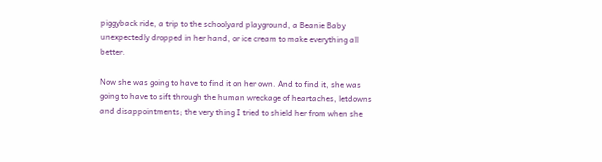piggyback ride, a trip to the schoolyard playground, a Beanie Baby unexpectedly dropped in her hand, or ice cream to make everything all better.

Now she was going to have to find it on her own. And to find it, she was going to have to sift through the human wreckage of heartaches, letdowns and disappointments; the very thing I tried to shield her from when she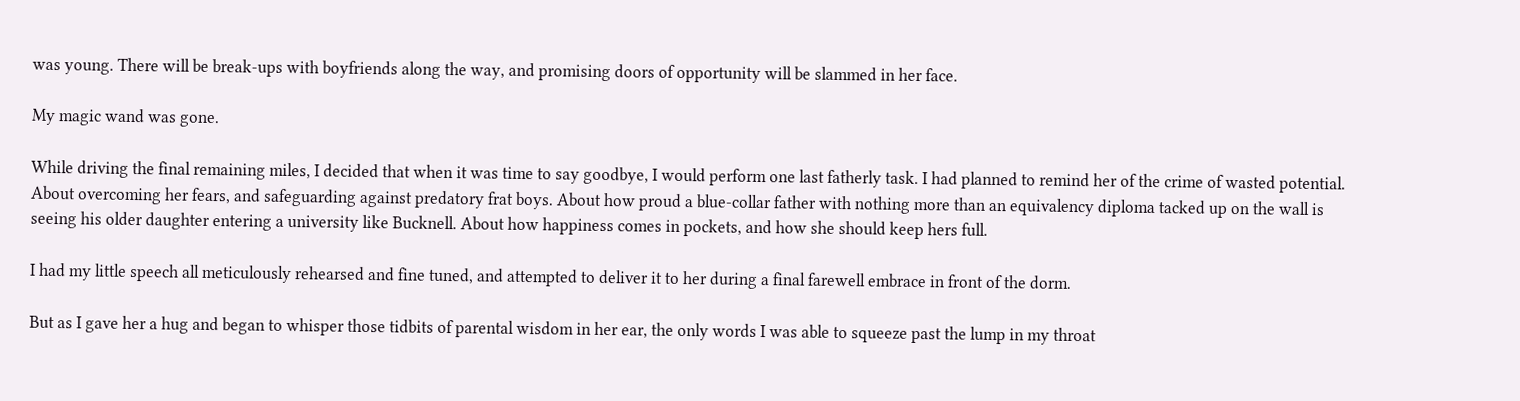was young. There will be break-ups with boyfriends along the way, and promising doors of opportunity will be slammed in her face.

My magic wand was gone.

While driving the final remaining miles, I decided that when it was time to say goodbye, I would perform one last fatherly task. I had planned to remind her of the crime of wasted potential. About overcoming her fears, and safeguarding against predatory frat boys. About how proud a blue-collar father with nothing more than an equivalency diploma tacked up on the wall is seeing his older daughter entering a university like Bucknell. About how happiness comes in pockets, and how she should keep hers full.

I had my little speech all meticulously rehearsed and fine tuned, and attempted to deliver it to her during a final farewell embrace in front of the dorm.

But as I gave her a hug and began to whisper those tidbits of parental wisdom in her ear, the only words I was able to squeeze past the lump in my throat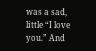was a sad, little “I love you.” And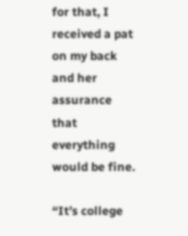for that, I received a pat on my back and her assurance that everything would be fine.

“It’s college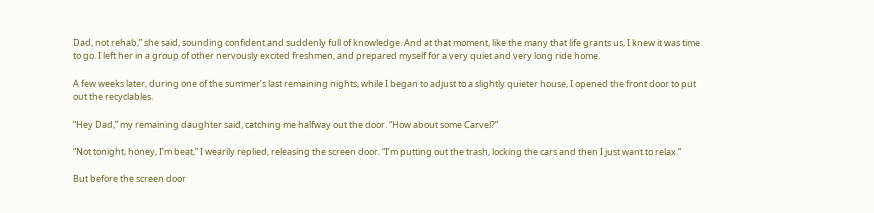Dad, not rehab,” she said, sounding confident and suddenly full of knowledge. And at that moment, like the many that life grants us, I knew it was time to go. I left her in a group of other nervously excited freshmen, and prepared myself for a very quiet and very long ride home.

A few weeks later, during one of the summer’s last remaining nights, while I began to adjust to a slightly quieter house, I opened the front door to put out the recyclables.

“Hey Dad,” my remaining daughter said, catching me halfway out the door. “How about some Carvel?”

“Not tonight, honey, I’m beat,” I wearily replied, releasing the screen door. “I’m putting out the trash, locking the cars and then I just want to relax.”

But before the screen door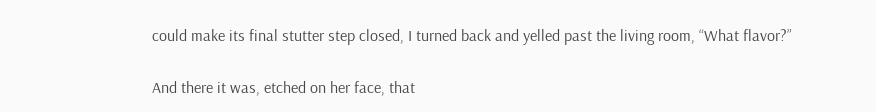could make its final stutter step closed, I turned back and yelled past the living room, “What flavor?”

And there it was, etched on her face, that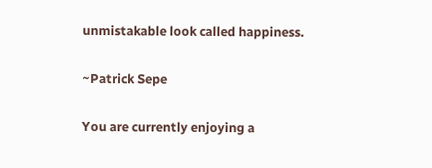unmistakable look called happiness.

~Patrick Sepe

You are currently enjoying a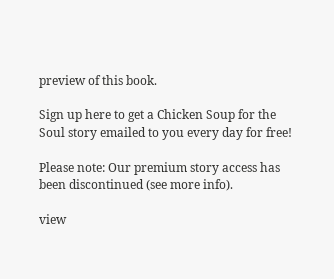preview of this book.

Sign up here to get a Chicken Soup for the Soul story emailed to you every day for free!

Please note: Our premium story access has been discontinued (see more info).

view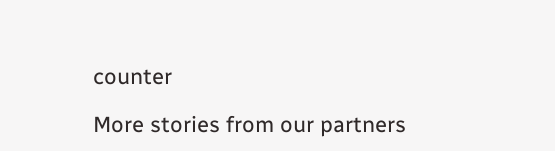counter

More stories from our partners